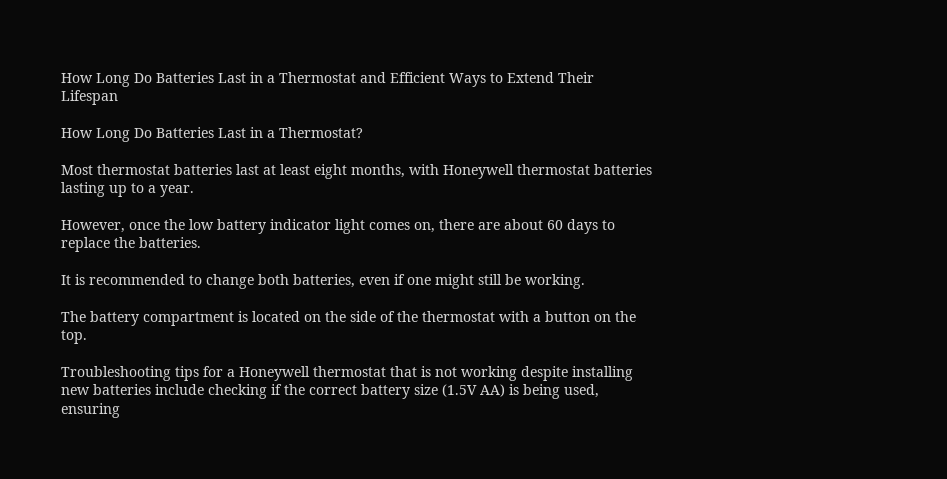How Long Do Batteries Last in a Thermostat and Efficient Ways to Extend Their Lifespan

How Long Do Batteries Last in a Thermostat?

Most thermostat batteries last at least eight months, with Honeywell thermostat batteries lasting up to a year.

However, once the low battery indicator light comes on, there are about 60 days to replace the batteries.

It is recommended to change both batteries, even if one might still be working.

The battery compartment is located on the side of the thermostat with a button on the top.

Troubleshooting tips for a Honeywell thermostat that is not working despite installing new batteries include checking if the correct battery size (1.5V AA) is being used, ensuring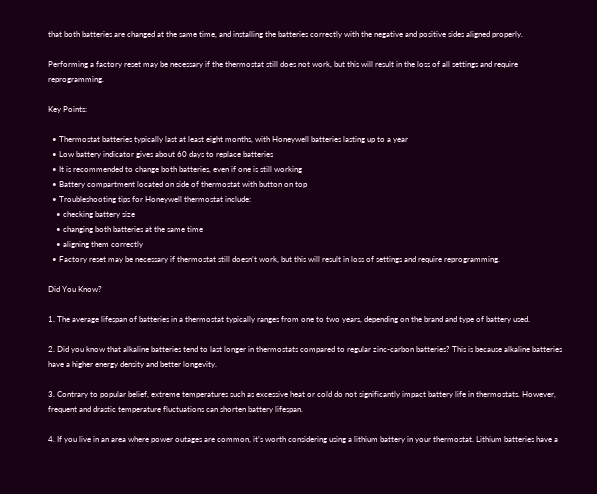that both batteries are changed at the same time, and installing the batteries correctly with the negative and positive sides aligned properly.

Performing a factory reset may be necessary if the thermostat still does not work, but this will result in the loss of all settings and require reprogramming.

Key Points:

  • Thermostat batteries typically last at least eight months, with Honeywell batteries lasting up to a year
  • Low battery indicator gives about 60 days to replace batteries
  • It is recommended to change both batteries, even if one is still working
  • Battery compartment located on side of thermostat with button on top
  • Troubleshooting tips for Honeywell thermostat include:
    • checking battery size
    • changing both batteries at the same time
    • aligning them correctly
  • Factory reset may be necessary if thermostat still doesn’t work, but this will result in loss of settings and require reprogramming.

Did You Know?

1. The average lifespan of batteries in a thermostat typically ranges from one to two years, depending on the brand and type of battery used.

2. Did you know that alkaline batteries tend to last longer in thermostats compared to regular zinc-carbon batteries? This is because alkaline batteries have a higher energy density and better longevity.

3. Contrary to popular belief, extreme temperatures such as excessive heat or cold do not significantly impact battery life in thermostats. However, frequent and drastic temperature fluctuations can shorten battery lifespan.

4. If you live in an area where power outages are common, it’s worth considering using a lithium battery in your thermostat. Lithium batteries have a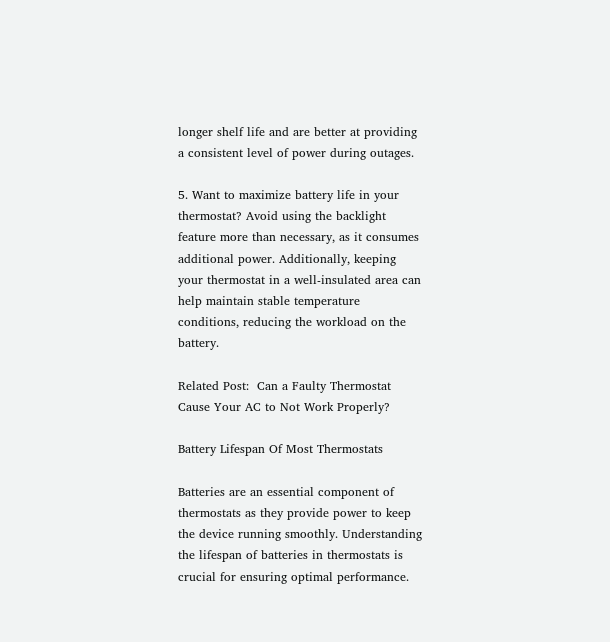longer shelf life and are better at providing a consistent level of power during outages.

5. Want to maximize battery life in your thermostat? Avoid using the backlight feature more than necessary, as it consumes additional power. Additionally, keeping your thermostat in a well-insulated area can help maintain stable temperature conditions, reducing the workload on the battery.

Related Post:  Can a Faulty Thermostat Cause Your AC to Not Work Properly?

Battery Lifespan Of Most Thermostats

Batteries are an essential component of thermostats as they provide power to keep the device running smoothly. Understanding the lifespan of batteries in thermostats is crucial for ensuring optimal performance.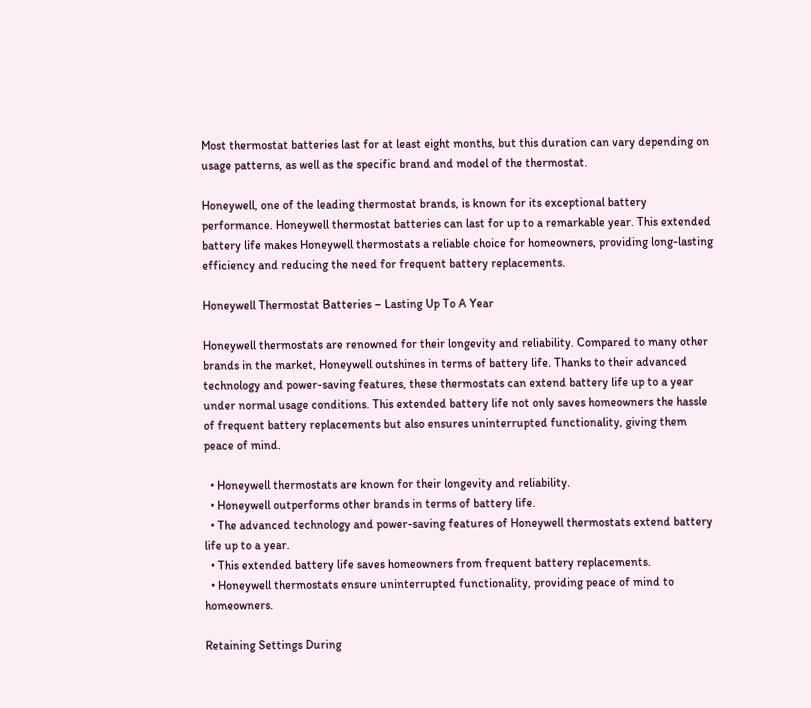Most thermostat batteries last for at least eight months, but this duration can vary depending on usage patterns, as well as the specific brand and model of the thermostat.

Honeywell, one of the leading thermostat brands, is known for its exceptional battery performance. Honeywell thermostat batteries can last for up to a remarkable year. This extended battery life makes Honeywell thermostats a reliable choice for homeowners, providing long-lasting efficiency and reducing the need for frequent battery replacements.

Honeywell Thermostat Batteries – Lasting Up To A Year

Honeywell thermostats are renowned for their longevity and reliability. Compared to many other brands in the market, Honeywell outshines in terms of battery life. Thanks to their advanced technology and power-saving features, these thermostats can extend battery life up to a year under normal usage conditions. This extended battery life not only saves homeowners the hassle of frequent battery replacements but also ensures uninterrupted functionality, giving them peace of mind.

  • Honeywell thermostats are known for their longevity and reliability.
  • Honeywell outperforms other brands in terms of battery life.
  • The advanced technology and power-saving features of Honeywell thermostats extend battery life up to a year.
  • This extended battery life saves homeowners from frequent battery replacements.
  • Honeywell thermostats ensure uninterrupted functionality, providing peace of mind to homeowners.

Retaining Settings During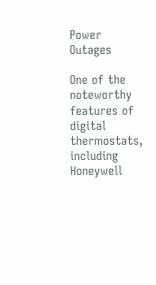Power Outages

One of the noteworthy features of digital thermostats, including Honeywell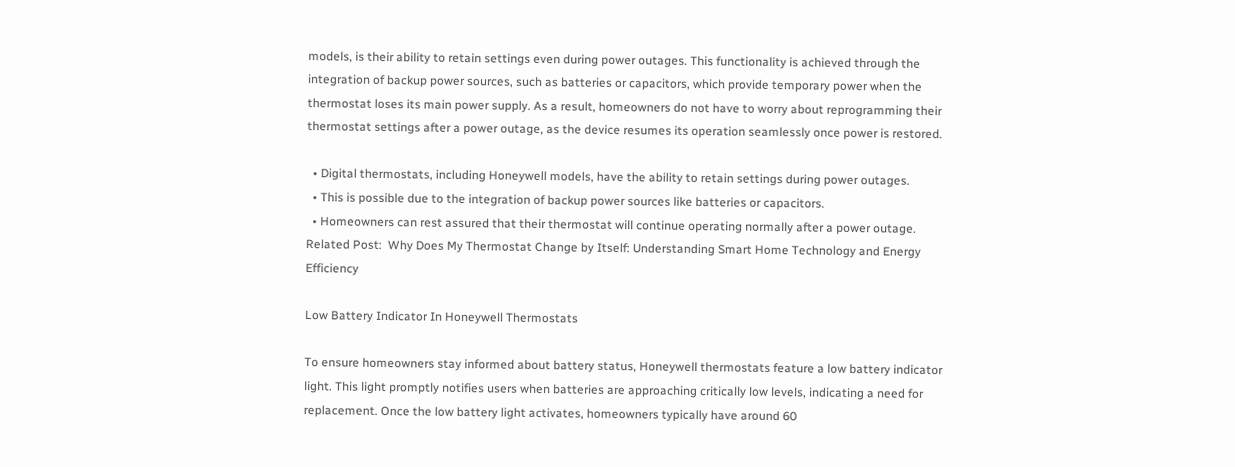models, is their ability to retain settings even during power outages. This functionality is achieved through the integration of backup power sources, such as batteries or capacitors, which provide temporary power when the thermostat loses its main power supply. As a result, homeowners do not have to worry about reprogramming their thermostat settings after a power outage, as the device resumes its operation seamlessly once power is restored.

  • Digital thermostats, including Honeywell models, have the ability to retain settings during power outages.
  • This is possible due to the integration of backup power sources like batteries or capacitors.
  • Homeowners can rest assured that their thermostat will continue operating normally after a power outage.
Related Post:  Why Does My Thermostat Change by Itself: Understanding Smart Home Technology and Energy Efficiency

Low Battery Indicator In Honeywell Thermostats

To ensure homeowners stay informed about battery status, Honeywell thermostats feature a low battery indicator light. This light promptly notifies users when batteries are approaching critically low levels, indicating a need for replacement. Once the low battery light activates, homeowners typically have around 60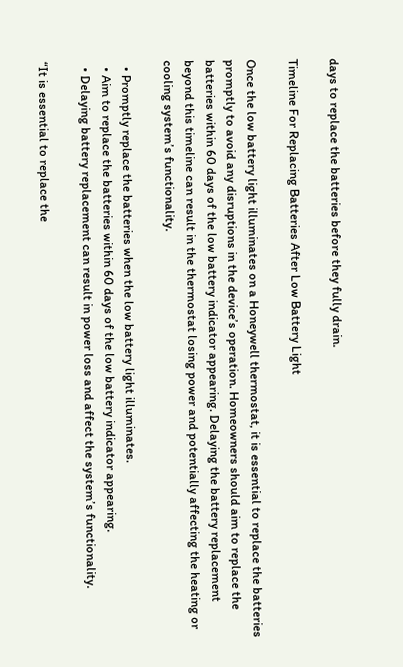days to replace the batteries before they fully drain.

Timeline For Replacing Batteries After Low Battery Light

Once the low battery light illuminates on a Honeywell thermostat, it is essential to replace the batteries promptly to avoid any disruptions in the device’s operation. Homeowners should aim to replace the batteries within 60 days of the low battery indicator appearing. Delaying the battery replacement beyond this timeline can result in the thermostat losing power and potentially affecting the heating or cooling system’s functionality.

  • Promptly replace the batteries when the low battery light illuminates.
  • Aim to replace the batteries within 60 days of the low battery indicator appearing.
  • Delaying battery replacement can result in power loss and affect the system’s functionality.

“It is essential to replace the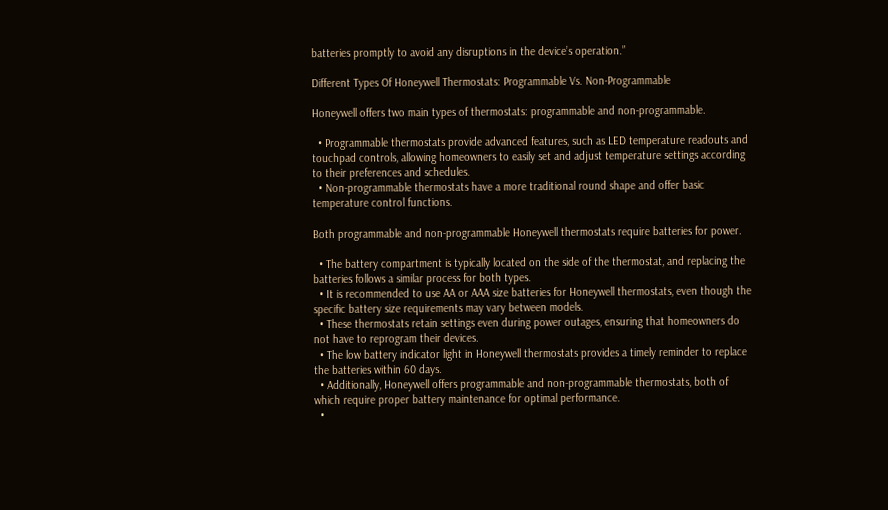batteries promptly to avoid any disruptions in the device’s operation.”

Different Types Of Honeywell Thermostats: Programmable Vs. Non-Programmable

Honeywell offers two main types of thermostats: programmable and non-programmable.

  • Programmable thermostats provide advanced features, such as LED temperature readouts and touchpad controls, allowing homeowners to easily set and adjust temperature settings according to their preferences and schedules.
  • Non-programmable thermostats have a more traditional round shape and offer basic temperature control functions.

Both programmable and non-programmable Honeywell thermostats require batteries for power.

  • The battery compartment is typically located on the side of the thermostat, and replacing the batteries follows a similar process for both types.
  • It is recommended to use AA or AAA size batteries for Honeywell thermostats, even though the specific battery size requirements may vary between models.
  • These thermostats retain settings even during power outages, ensuring that homeowners do not have to reprogram their devices.
  • The low battery indicator light in Honeywell thermostats provides a timely reminder to replace the batteries within 60 days.
  • Additionally, Honeywell offers programmable and non-programmable thermostats, both of which require proper battery maintenance for optimal performance.
  •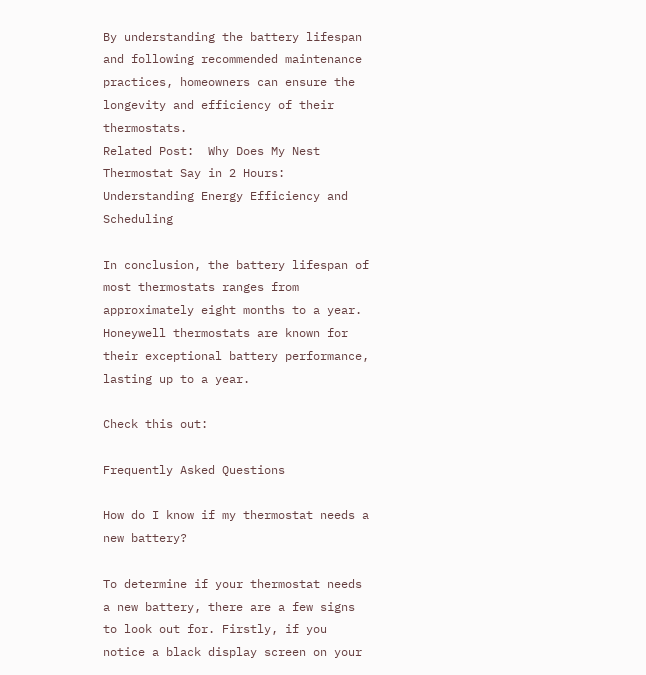By understanding the battery lifespan and following recommended maintenance practices, homeowners can ensure the longevity and efficiency of their thermostats.
Related Post:  Why Does My Nest Thermostat Say in 2 Hours: Understanding Energy Efficiency and Scheduling

In conclusion, the battery lifespan of most thermostats ranges from approximately eight months to a year. Honeywell thermostats are known for their exceptional battery performance, lasting up to a year.

Check this out:

Frequently Asked Questions

How do I know if my thermostat needs a new battery?

To determine if your thermostat needs a new battery, there are a few signs to look out for. Firstly, if you notice a black display screen on your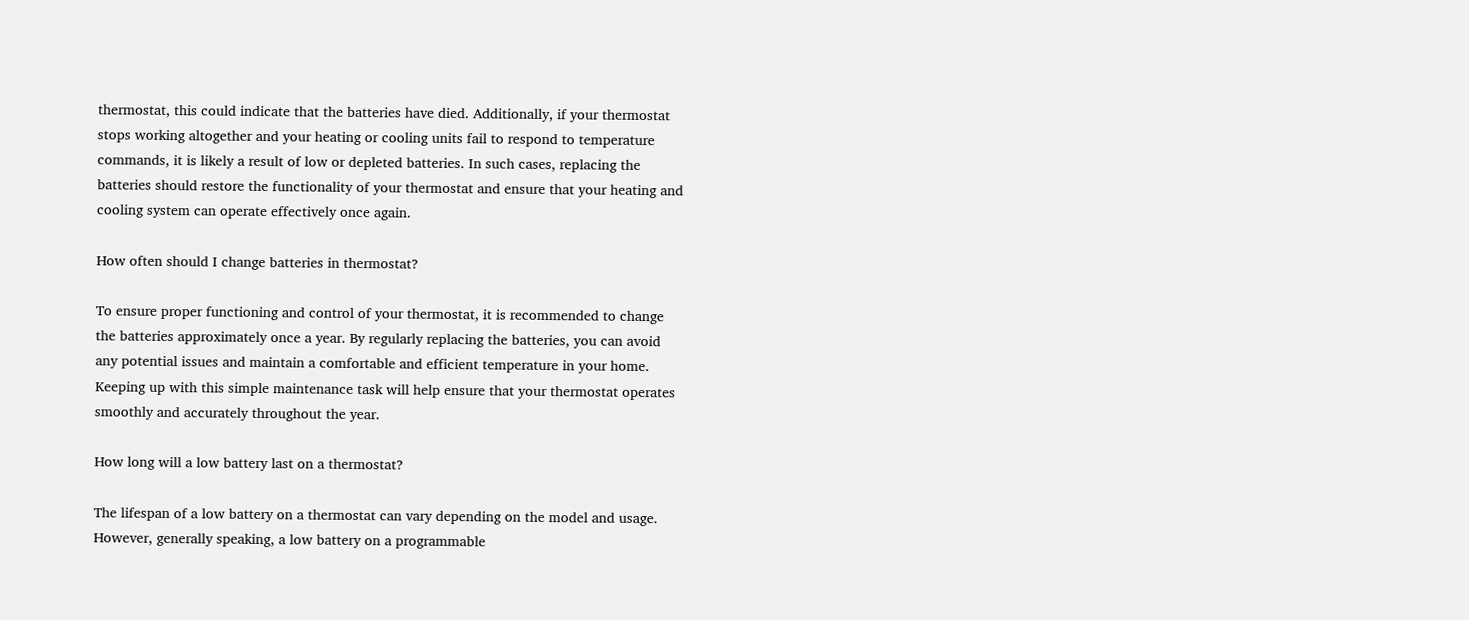thermostat, this could indicate that the batteries have died. Additionally, if your thermostat stops working altogether and your heating or cooling units fail to respond to temperature commands, it is likely a result of low or depleted batteries. In such cases, replacing the batteries should restore the functionality of your thermostat and ensure that your heating and cooling system can operate effectively once again.

How often should I change batteries in thermostat?

To ensure proper functioning and control of your thermostat, it is recommended to change the batteries approximately once a year. By regularly replacing the batteries, you can avoid any potential issues and maintain a comfortable and efficient temperature in your home. Keeping up with this simple maintenance task will help ensure that your thermostat operates smoothly and accurately throughout the year.

How long will a low battery last on a thermostat?

The lifespan of a low battery on a thermostat can vary depending on the model and usage. However, generally speaking, a low battery on a programmable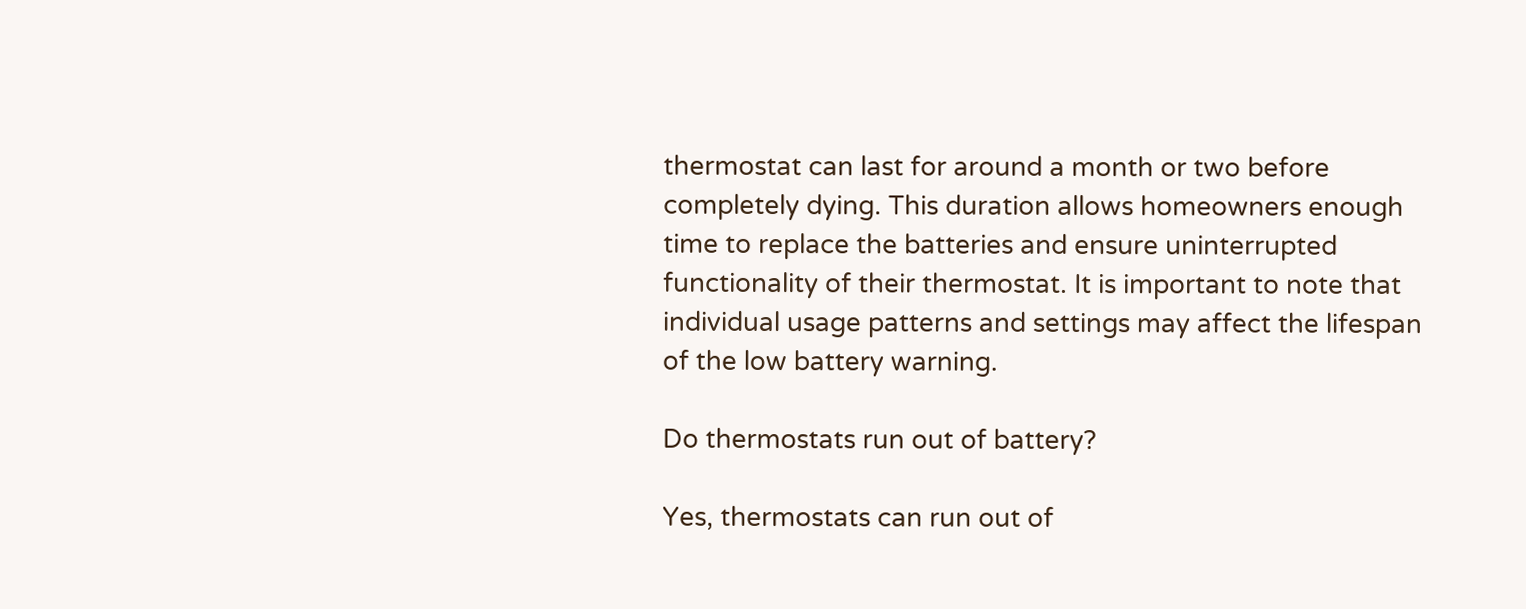thermostat can last for around a month or two before completely dying. This duration allows homeowners enough time to replace the batteries and ensure uninterrupted functionality of their thermostat. It is important to note that individual usage patterns and settings may affect the lifespan of the low battery warning.

Do thermostats run out of battery?

Yes, thermostats can run out of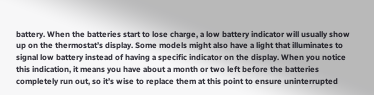battery. When the batteries start to lose charge, a low battery indicator will usually show up on the thermostat’s display. Some models might also have a light that illuminates to signal low battery instead of having a specific indicator on the display. When you notice this indication, it means you have about a month or two left before the batteries completely run out, so it’s wise to replace them at this point to ensure uninterrupted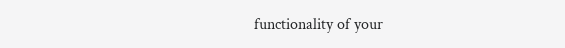functionality of your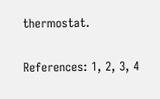thermostat.

References: 1, 2, 3, 4